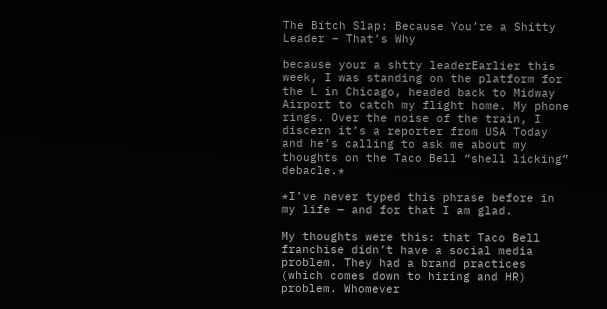The Bitch Slap: Because You’re a Shitty Leader – That’s Why

because your a shtty leaderEarlier this week, I was standing on the platform for the L in Chicago, headed back to Midway Airport to catch my flight home. My phone rings. Over the noise of the train, I discern it’s a reporter from USA Today and he’s calling to ask me about my thoughts on the Taco Bell “shell licking” debacle.*

*I’ve never typed this phrase before in my life — and for that I am glad.

My thoughts were this: that Taco Bell franchise didn’t have a social media problem. They had a brand practices (which comes down to hiring and HR) problem. Whomever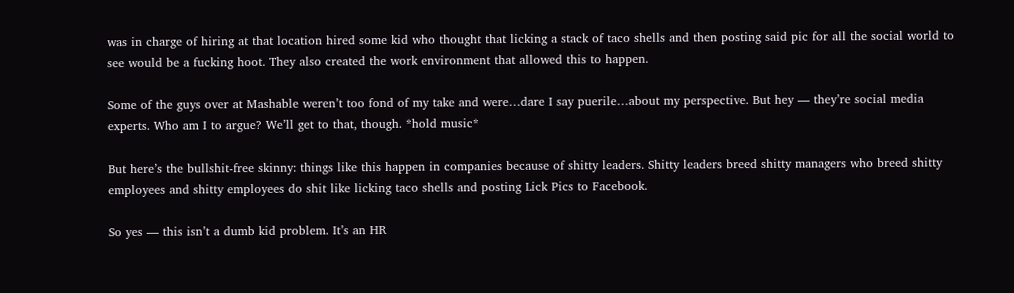was in charge of hiring at that location hired some kid who thought that licking a stack of taco shells and then posting said pic for all the social world to see would be a fucking hoot. They also created the work environment that allowed this to happen.

Some of the guys over at Mashable weren’t too fond of my take and were…dare I say puerile…about my perspective. But hey — they’re social media experts. Who am I to argue? We’ll get to that, though. *hold music*

But here’s the bullshit-free skinny: things like this happen in companies because of shitty leaders. Shitty leaders breed shitty managers who breed shitty employees and shitty employees do shit like licking taco shells and posting Lick Pics to Facebook.

So yes — this isn’t a dumb kid problem. It’s an HR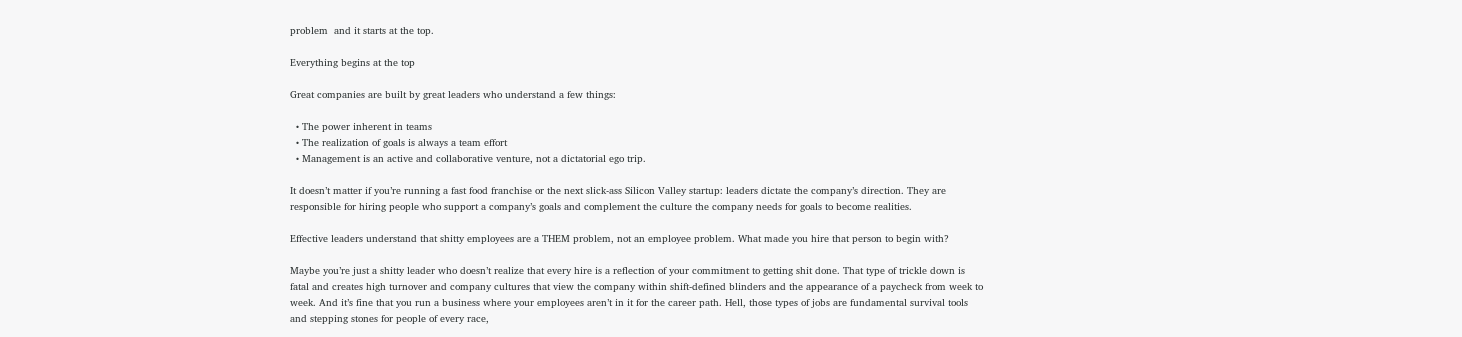problem  and it starts at the top.

Everything begins at the top

Great companies are built by great leaders who understand a few things:

  • The power inherent in teams
  • The realization of goals is always a team effort
  • Management is an active and collaborative venture, not a dictatorial ego trip.

It doesn’t matter if you’re running a fast food franchise or the next slick-ass Silicon Valley startup: leaders dictate the company’s direction. They are responsible for hiring people who support a company’s goals and complement the culture the company needs for goals to become realities.

Effective leaders understand that shitty employees are a THEM problem, not an employee problem. What made you hire that person to begin with?

Maybe you’re just a shitty leader who doesn’t realize that every hire is a reflection of your commitment to getting shit done. That type of trickle down is fatal and creates high turnover and company cultures that view the company within shift-defined blinders and the appearance of a paycheck from week to week. And it’s fine that you run a business where your employees aren’t in it for the career path. Hell, those types of jobs are fundamental survival tools and stepping stones for people of every race,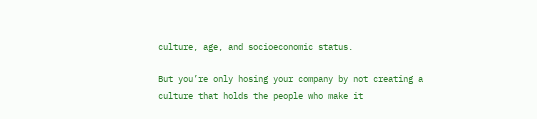culture, age, and socioeconomic status.

But you’re only hosing your company by not creating a culture that holds the people who make it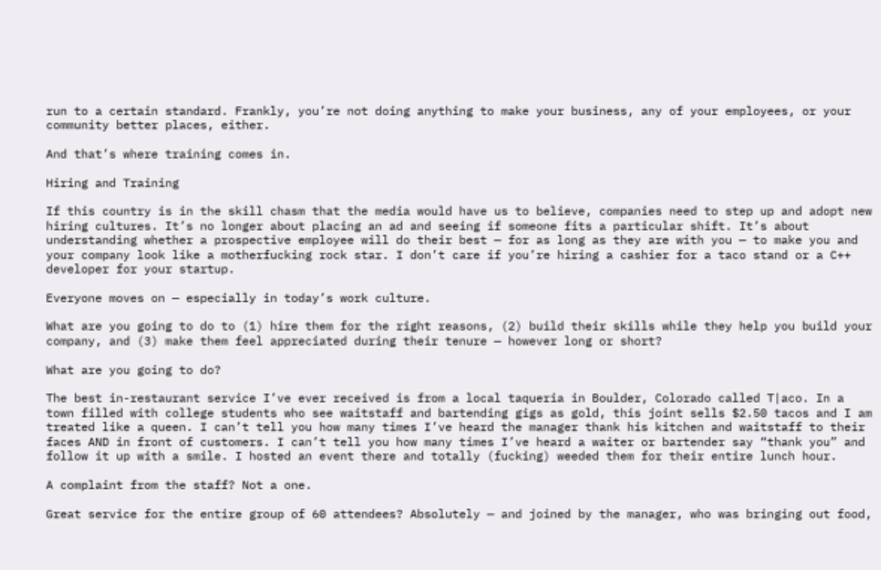run to a certain standard. Frankly, you’re not doing anything to make your business, any of your employees, or your community better places, either.

And that’s where training comes in.

Hiring and Training

If this country is in the skill chasm that the media would have us to believe, companies need to step up and adopt new hiring cultures. It’s no longer about placing an ad and seeing if someone fits a particular shift. It’s about understanding whether a prospective employee will do their best — for as long as they are with you — to make you and your company look like a motherfucking rock star. I don’t care if you’re hiring a cashier for a taco stand or a C++ developer for your startup.

Everyone moves on — especially in today’s work culture.

What are you going to do to (1) hire them for the right reasons, (2) build their skills while they help you build your company, and (3) make them feel appreciated during their tenure — however long or short?

What are you going to do?

The best in-restaurant service I’ve ever received is from a local taqueria in Boulder, Colorado called T|aco. In a town filled with college students who see waitstaff and bartending gigs as gold, this joint sells $2.50 tacos and I am treated like a queen. I can’t tell you how many times I’ve heard the manager thank his kitchen and waitstaff to their faces AND in front of customers. I can’t tell you how many times I’ve heard a waiter or bartender say “thank you” and follow it up with a smile. I hosted an event there and totally (fucking) weeded them for their entire lunch hour.

A complaint from the staff? Not a one.

Great service for the entire group of 60 attendees? Absolutely — and joined by the manager, who was bringing out food,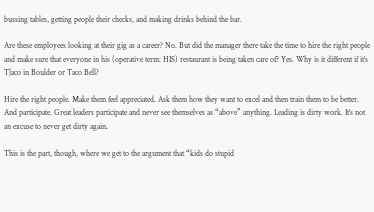bussing tables, getting people their checks, and making drinks behind the bar.

Are these employees looking at their gig as a career? No. But did the manager there take the time to hire the right people and make sure that everyone in his (operative term: HIS) restaurant is being taken care of? Yes. Why is it different if it’s T|aco in Boulder or Taco Bell?

Hire the right people. Make them feel appreciated. Ask them how they want to excel and then train them to be better. And participate. Great leaders participate and never see themselves as “above” anything. Leading is dirty work. It’s not an excuse to never get dirty again.

This is the part, though, where we get to the argument that “kids do stupid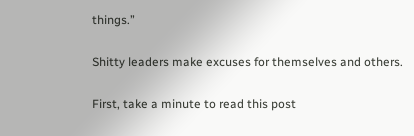things.”

Shitty leaders make excuses for themselves and others.

First, take a minute to read this post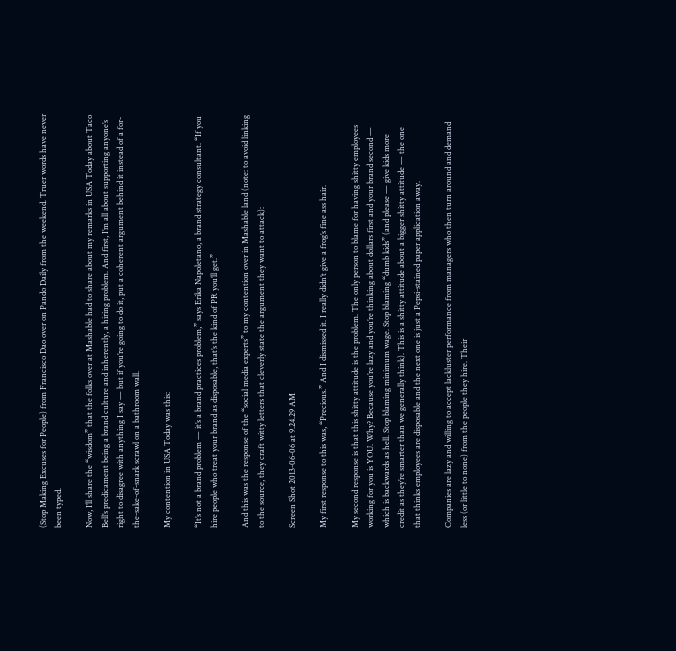(Stop Making Excuses for People) from Francisco Dao over on Pando Daily from the weekend. Truer words have never been typed.

Now, I’ll share the “wisdom” that the folks over at Mashable had to share about my remarks in USA Today about Taco Bell’s predicament being a brand culture and inherently, a hiring problem. And first, I’m all about supporting anyone’s right to disagree with anything I say — but if you’re going to do it, put a coherent argument behind it instead of a for-the-sake-of-snark scrawl on a bathroom wall.

My contention in USA Today was this:

“It’s not a brand problem — it’s a brand practices problem,” says Erika Napoletano, a brand strategy consultant. “If you hire people who treat your brand as disposable, that’s the kind of PR you’ll get.”

And this was the response of the “social media experts” to my contention over in Mashable land (note: to avoid linking to the source, they craft witty letters that cleverly state the argument they want to attack):

Screen Shot 2013-06-06 at 9.24.29 AM

My first response to this was, “Precious.” And I dismissed it. I really didn’t give a frog’s fine ass hair.

My second response is that this shitty attitude is the problem. The only person to blame for having shitty employees working for you is YOU. Why? Because you’re lazy and you’re thinking about dollars first and your brand second — which is backwards as hell. Stop blaming minimum wage. Stop blaming “dumb kids” (and please — give kids more credit as they’re smarter than we generally think). This is a shitty attitude about a bigger shitty attitude — the one that thinks employees are disposable and the next one is just a Pepsi-stained paper application away.

Companies are lazy and willing to accept lackluster performance from managers who then turn around and demand less (or little to none) from the people they hire. Their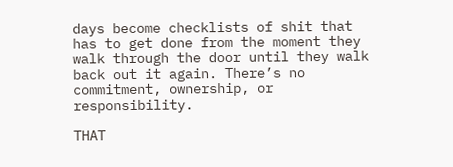days become checklists of shit that has to get done from the moment they walk through the door until they walk back out it again. There’s no commitment, ownership, or responsibility.

THAT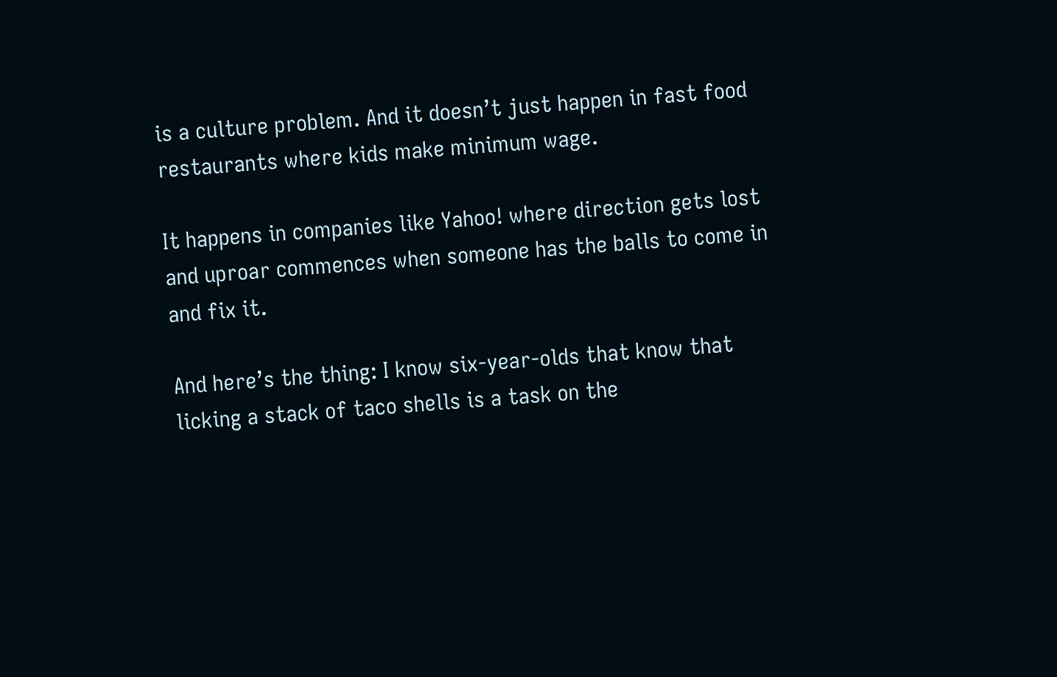is a culture problem. And it doesn’t just happen in fast food restaurants where kids make minimum wage.

It happens in companies like Yahoo! where direction gets lost and uproar commences when someone has the balls to come in and fix it.

And here’s the thing: I know six-year-olds that know that licking a stack of taco shells is a task on the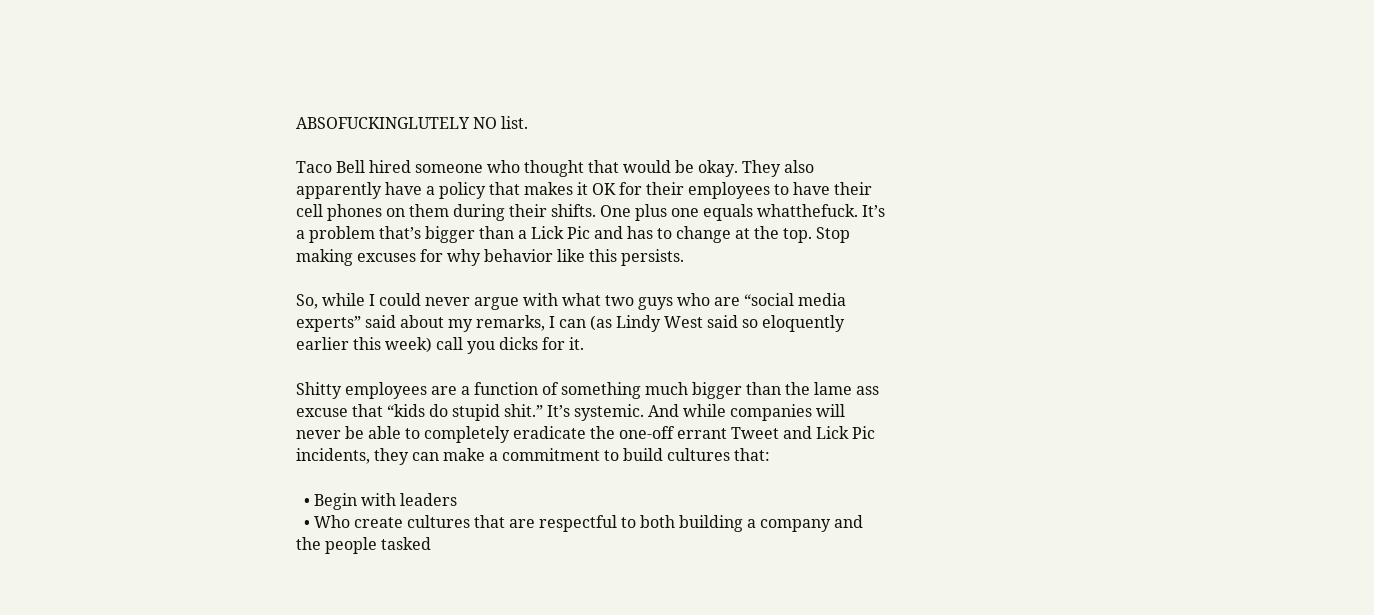ABSOFUCKINGLUTELY NO list.

Taco Bell hired someone who thought that would be okay. They also apparently have a policy that makes it OK for their employees to have their cell phones on them during their shifts. One plus one equals whatthefuck. It’s a problem that’s bigger than a Lick Pic and has to change at the top. Stop making excuses for why behavior like this persists.

So, while I could never argue with what two guys who are “social media experts” said about my remarks, I can (as Lindy West said so eloquently earlier this week) call you dicks for it.

Shitty employees are a function of something much bigger than the lame ass excuse that “kids do stupid shit.” It’s systemic. And while companies will never be able to completely eradicate the one-off errant Tweet and Lick Pic incidents, they can make a commitment to build cultures that:

  • Begin with leaders
  • Who create cultures that are respectful to both building a company and the people tasked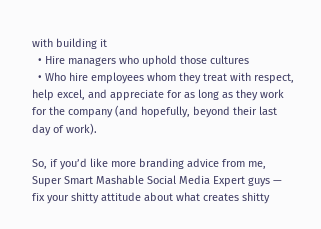with building it
  • Hire managers who uphold those cultures
  • Who hire employees whom they treat with respect, help excel, and appreciate for as long as they work for the company (and hopefully, beyond their last day of work).

So, if you’d like more branding advice from me, Super Smart Mashable Social Media Expert guys — fix your shitty attitude about what creates shitty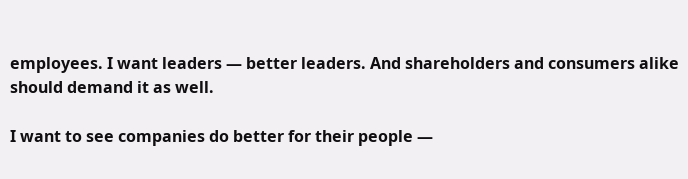employees. I want leaders — better leaders. And shareholders and consumers alike should demand it as well.

I want to see companies do better for their people —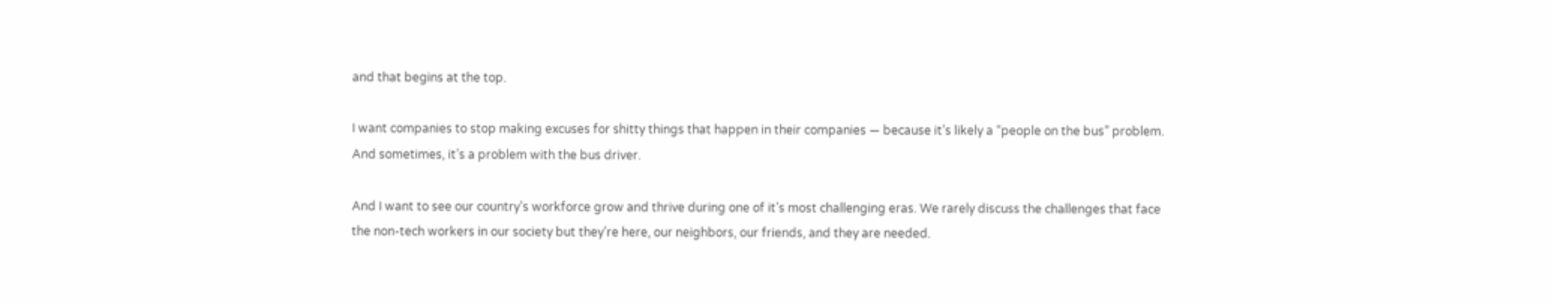and that begins at the top.

I want companies to stop making excuses for shitty things that happen in their companies — because it’s likely a “people on the bus” problem. And sometimes, it’s a problem with the bus driver.

And I want to see our country’s workforce grow and thrive during one of it’s most challenging eras. We rarely discuss the challenges that face the non-tech workers in our society but they’re here, our neighbors, our friends, and they are needed.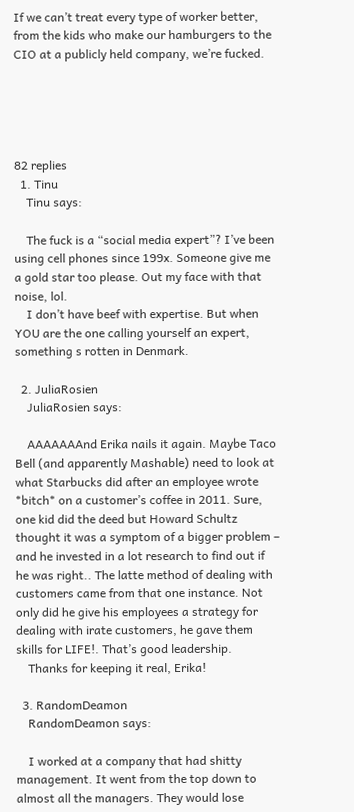If we can’t treat every type of worker better, from the kids who make our hamburgers to the CIO at a publicly held company, we’re fucked.





82 replies
  1. Tinu
    Tinu says:

    The fuck is a “social media expert”? I’ve been using cell phones since 199x. Someone give me a gold star too please. Out my face with that noise, lol.
    I don’t have beef with expertise. But when YOU are the one calling yourself an expert, something s rotten in Denmark.

  2. JuliaRosien
    JuliaRosien says:

    AAAAAAAnd Erika nails it again. Maybe Taco Bell (and apparently Mashable) need to look at what Starbucks did after an employee wrote *bitch* on a customer’s coffee in 2011. Sure, one kid did the deed but Howard Schultz thought it was a symptom of a bigger problem – and he invested in a lot research to find out if he was right.. The latte method of dealing with customers came from that one instance. Not only did he give his employees a strategy for dealing with irate customers, he gave them skills for LIFE!. That’s good leadership.
    Thanks for keeping it real, Erika!

  3. RandomDeamon
    RandomDeamon says:

    I worked at a company that had shitty management. It went from the top down to almost all the managers. They would lose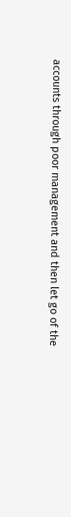accounts through poor management and then let go of the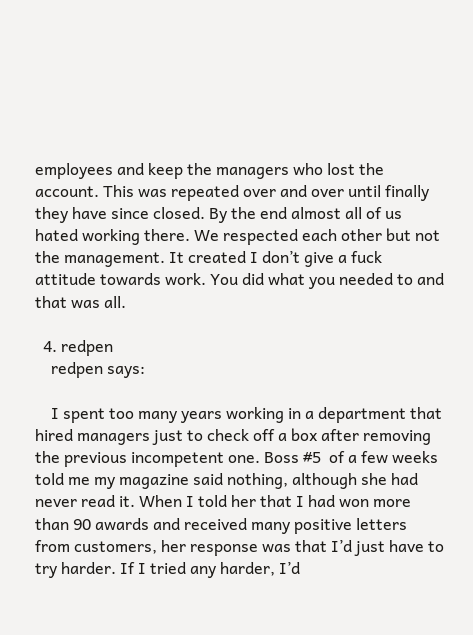employees and keep the managers who lost the account. This was repeated over and over until finally they have since closed. By the end almost all of us hated working there. We respected each other but not the management. It created I don’t give a fuck attitude towards work. You did what you needed to and that was all.

  4. redpen
    redpen says:

    I spent too many years working in a department that hired managers just to check off a box after removing the previous incompetent one. Boss #5  of a few weeks told me my magazine said nothing, although she had never read it. When I told her that I had won more than 90 awards and received many positive letters from customers, her response was that I’d just have to try harder. If I tried any harder, I’d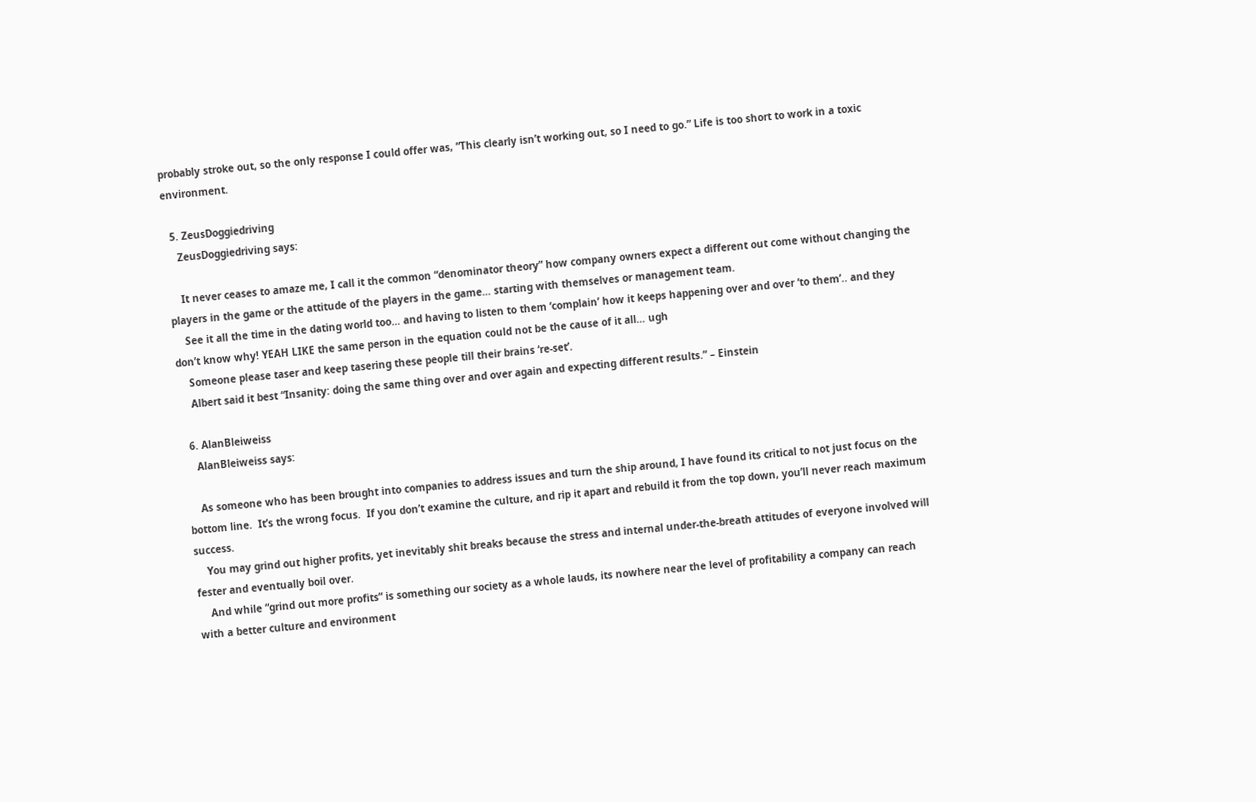probably stroke out, so the only response I could offer was, “This clearly isn’t working out, so I need to go.” Life is too short to work in a toxic environment.

  5. ZeusDoggiedriving
    ZeusDoggiedriving says:

    It never ceases to amaze me, I call it the common “denominator theory” how company owners expect a different out come without changing the players in the game or the attitude of the players in the game… starting with themselves or management team.
    See it all the time in the dating world too… and having to listen to them ‘complain’ how it keeps happening over and over ‘to them’.. and they don’t know why! YEAH LIKE the same person in the equation could not be the cause of it all… ugh
    Someone please taser and keep tasering these people till their brains ‘re-set’.
    Albert said it best “Insanity: doing the same thing over and over again and expecting different results.” – Einstein

  6. AlanBleiweiss
    AlanBleiweiss says:

    As someone who has been brought into companies to address issues and turn the ship around, I have found its critical to not just focus on the bottom line.  It’s the wrong focus.  If you don’t examine the culture, and rip it apart and rebuild it from the top down, you’ll never reach maximum success.
    You may grind out higher profits, yet inevitably shit breaks because the stress and internal under-the-breath attitudes of everyone involved will fester and eventually boil over.
    And while “grind out more profits” is something our society as a whole lauds, its nowhere near the level of profitability a company can reach with a better culture and environment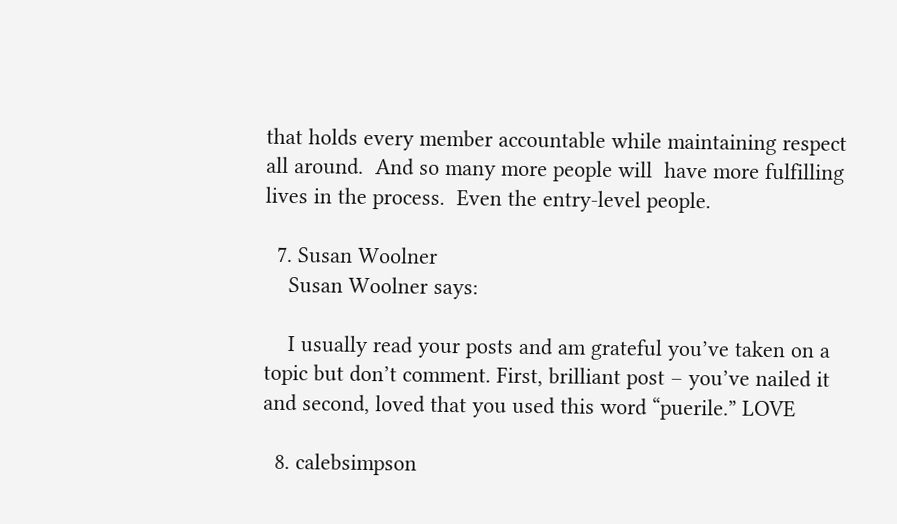that holds every member accountable while maintaining respect all around.  And so many more people will  have more fulfilling lives in the process.  Even the entry-level people.

  7. Susan Woolner
    Susan Woolner says:

    I usually read your posts and am grateful you’ve taken on a topic but don’t comment. First, brilliant post – you’ve nailed it and second, loved that you used this word “puerile.” LOVE

  8. calebsimpson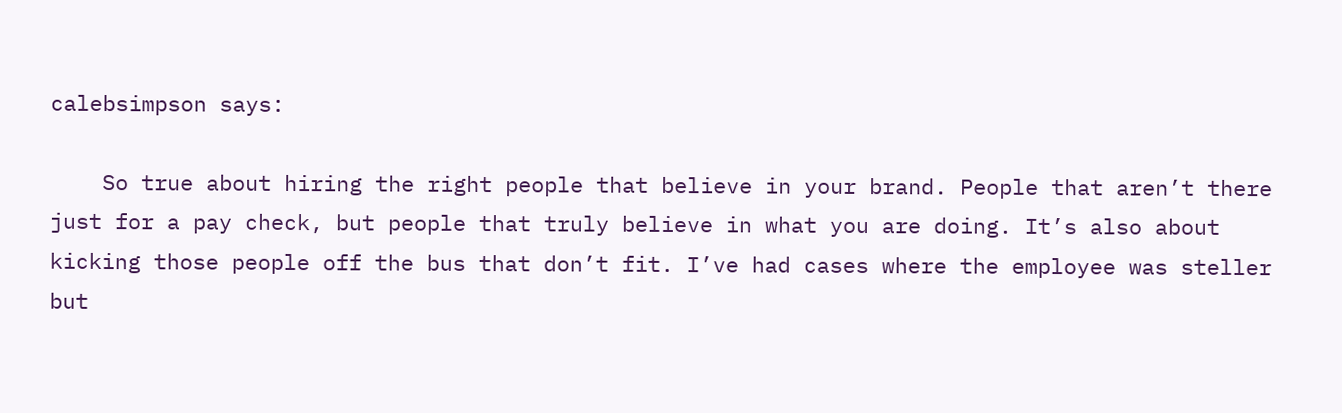calebsimpson says:

    So true about hiring the right people that believe in your brand. People that aren’t there just for a pay check, but people that truly believe in what you are doing. It’s also about kicking those people off the bus that don’t fit. I’ve had cases where the employee was steller but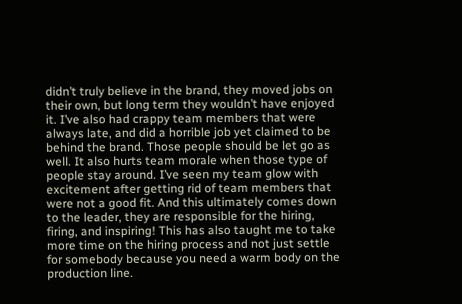didn’t truly believe in the brand, they moved jobs on their own, but long term they wouldn’t have enjoyed it. I’ve also had crappy team members that were always late, and did a horrible job yet claimed to be behind the brand. Those people should be let go as well. It also hurts team morale when those type of people stay around. I’ve seen my team glow with excitement after getting rid of team members that were not a good fit. And this ultimately comes down to the leader, they are responsible for the hiring, firing, and inspiring! This has also taught me to take more time on the hiring process and not just settle for somebody because you need a warm body on the production line.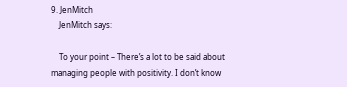9. JenMitch
    JenMitch says:

    To your point – There’s a lot to be said about managing people with positivity. I don’t know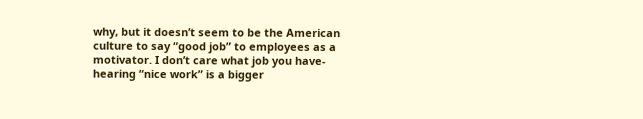why, but it doesn’t seem to be the American culture to say “good job” to employees as a motivator. I don’t care what job you have- hearing “nice work” is a bigger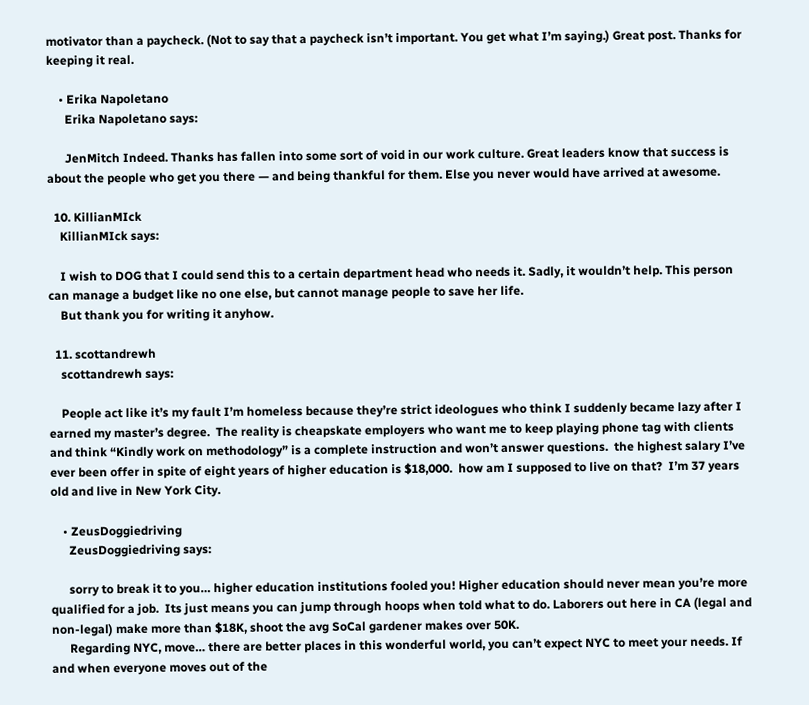motivator than a paycheck. (Not to say that a paycheck isn’t important. You get what I’m saying.) Great post. Thanks for keeping it real.

    • Erika Napoletano
      Erika Napoletano says:

      JenMitch Indeed. Thanks has fallen into some sort of void in our work culture. Great leaders know that success is about the people who get you there — and being thankful for them. Else you never would have arrived at awesome.

  10. KillianMIck
    KillianMIck says:

    I wish to DOG that I could send this to a certain department head who needs it. Sadly, it wouldn’t help. This person can manage a budget like no one else, but cannot manage people to save her life.
    But thank you for writing it anyhow.

  11. scottandrewh
    scottandrewh says:

    People act like it’s my fault I’m homeless because they’re strict ideologues who think I suddenly became lazy after I earned my master’s degree.  The reality is cheapskate employers who want me to keep playing phone tag with clients and think “Kindly work on methodology” is a complete instruction and won’t answer questions.  the highest salary I’ve ever been offer in spite of eight years of higher education is $18,000.  how am I supposed to live on that?  I’m 37 years old and live in New York City.

    • ZeusDoggiedriving
      ZeusDoggiedriving says:

      sorry to break it to you… higher education institutions fooled you! Higher education should never mean you’re more qualified for a job.  Its just means you can jump through hoops when told what to do. Laborers out here in CA (legal and non-legal) make more than $18K, shoot the avg SoCal gardener makes over 50K.
      Regarding NYC, move… there are better places in this wonderful world, you can’t expect NYC to meet your needs. If and when everyone moves out of the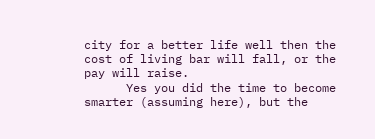city for a better life well then the cost of living bar will fall, or the pay will raise.
      Yes you did the time to become smarter (assuming here), but the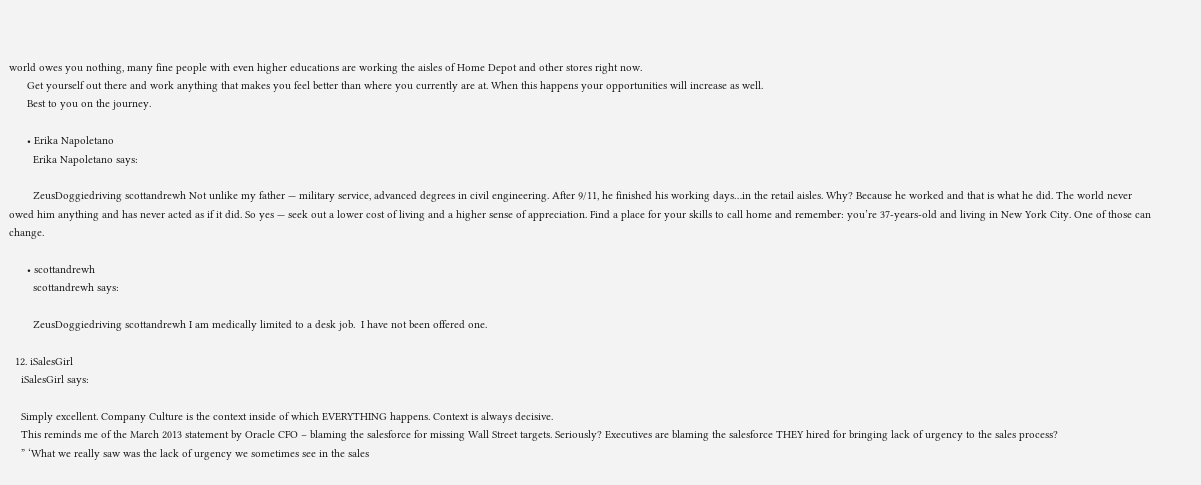world owes you nothing, many fine people with even higher educations are working the aisles of Home Depot and other stores right now.
      Get yourself out there and work anything that makes you feel better than where you currently are at. When this happens your opportunities will increase as well.
      Best to you on the journey.

      • Erika Napoletano
        Erika Napoletano says:

        ZeusDoggiedriving scottandrewh Not unlike my father — military service, advanced degrees in civil engineering. After 9/11, he finished his working days…in the retail aisles. Why? Because he worked and that is what he did. The world never owed him anything and has never acted as if it did. So yes — seek out a lower cost of living and a higher sense of appreciation. Find a place for your skills to call home and remember: you’re 37-years-old and living in New York City. One of those can change.

      • scottandrewh
        scottandrewh says:

        ZeusDoggiedriving scottandrewh I am medically limited to a desk job.  I have not been offered one.

  12. iSalesGirl
    iSalesGirl says:

    Simply excellent. Company Culture is the context inside of which EVERYTHING happens. Context is always decisive.
    This reminds me of the March 2013 statement by Oracle CFO – blaming the salesforce for missing Wall Street targets. Seriously? Executives are blaming the salesforce THEY hired for bringing lack of urgency to the sales process?
    ” ‘What we really saw was the lack of urgency we sometimes see in the sales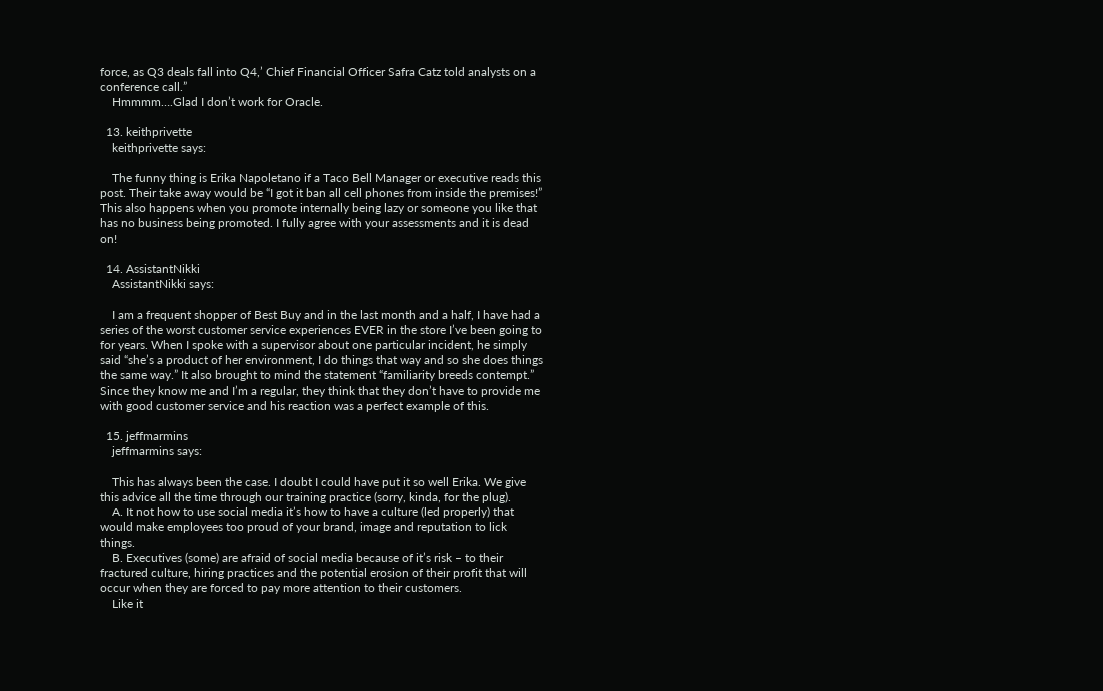force, as Q3 deals fall into Q4,’ Chief Financial Officer Safra Catz told analysts on a conference call.”
    Hmmmm….Glad I don’t work for Oracle.

  13. keithprivette
    keithprivette says:

    The funny thing is Erika Napoletano if a Taco Bell Manager or executive reads this post. Their take away would be “I got it ban all cell phones from inside the premises!” This also happens when you promote internally being lazy or someone you like that has no business being promoted. I fully agree with your assessments and it is dead on!

  14. AssistantNikki
    AssistantNikki says:

    I am a frequent shopper of Best Buy and in the last month and a half, I have had a series of the worst customer service experiences EVER in the store I’ve been going to for years. When I spoke with a supervisor about one particular incident, he simply said “she’s a product of her environment, I do things that way and so she does things the same way.” It also brought to mind the statement “familiarity breeds contempt.” Since they know me and I’m a regular, they think that they don’t have to provide me with good customer service and his reaction was a perfect example of this.

  15. jeffmarmins
    jeffmarmins says:

    This has always been the case. I doubt I could have put it so well Erika. We give this advice all the time through our training practice (sorry, kinda, for the plug).
    A. It not how to use social media it’s how to have a culture (led properly) that would make employees too proud of your brand, image and reputation to lick things.
    B. Executives (some) are afraid of social media because of it’s risk – to their fractured culture, hiring practices and the potential erosion of their profit that will occur when they are forced to pay more attention to their customers.
    Like it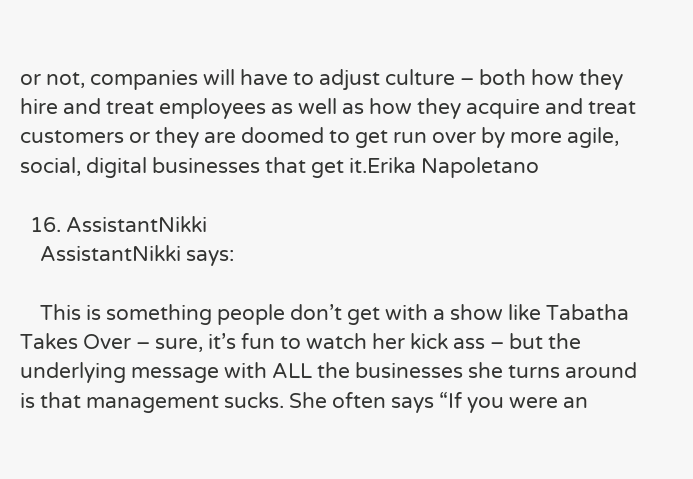or not, companies will have to adjust culture – both how they hire and treat employees as well as how they acquire and treat customers or they are doomed to get run over by more agile, social, digital businesses that get it.Erika Napoletano

  16. AssistantNikki
    AssistantNikki says:

    This is something people don’t get with a show like Tabatha Takes Over – sure, it’s fun to watch her kick ass – but the underlying message with ALL the businesses she turns around is that management sucks. She often says “If you were an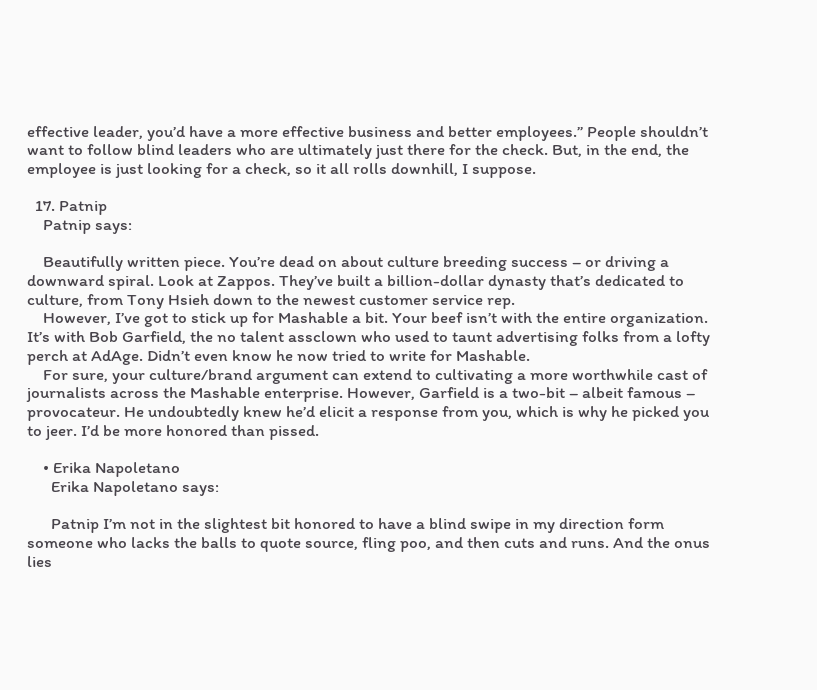effective leader, you’d have a more effective business and better employees.” People shouldn’t want to follow blind leaders who are ultimately just there for the check. But, in the end, the employee is just looking for a check, so it all rolls downhill, I suppose.

  17. Patnip
    Patnip says:

    Beautifully written piece. You’re dead on about culture breeding success – or driving a downward spiral. Look at Zappos. They’ve built a billion-dollar dynasty that’s dedicated to culture, from Tony Hsieh down to the newest customer service rep.
    However, I’ve got to stick up for Mashable a bit. Your beef isn’t with the entire organization. It’s with Bob Garfield, the no talent assclown who used to taunt advertising folks from a lofty perch at AdAge. Didn’t even know he now tried to write for Mashable.
    For sure, your culture/brand argument can extend to cultivating a more worthwhile cast of journalists across the Mashable enterprise. However, Garfield is a two-bit – albeit famous – provocateur. He undoubtedly knew he’d elicit a response from you, which is why he picked you to jeer. I’d be more honored than pissed.

    • Erika Napoletano
      Erika Napoletano says:

      Patnip I’m not in the slightest bit honored to have a blind swipe in my direction form someone who lacks the balls to quote source, fling poo, and then cuts and runs. And the onus lies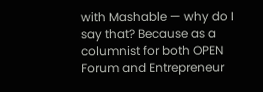with Mashable — why do I say that? Because as a columnist for both OPEN Forum and Entrepreneur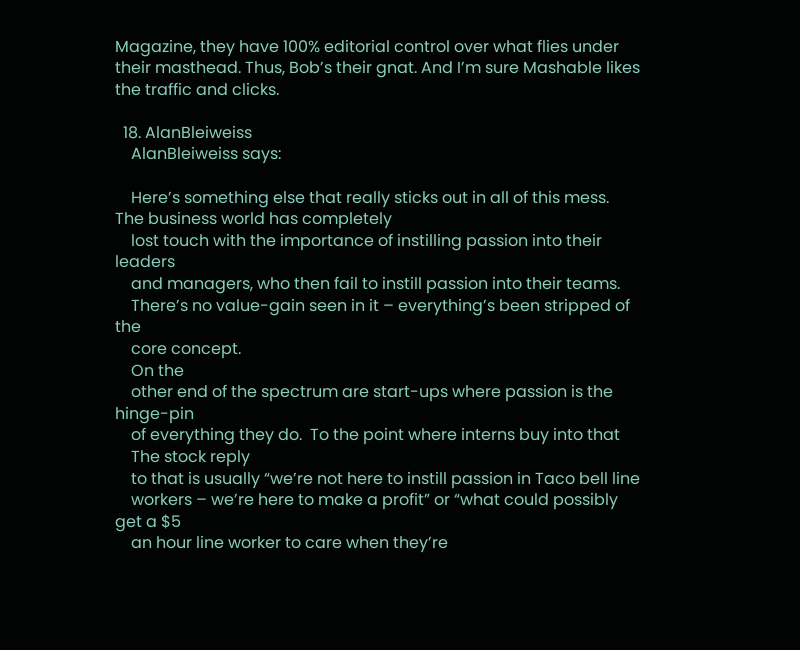Magazine, they have 100% editorial control over what flies under their masthead. Thus, Bob’s their gnat. And I’m sure Mashable likes the traffic and clicks.

  18. AlanBleiweiss
    AlanBleiweiss says:

    Here’s something else that really sticks out in all of this mess. The business world has completely
    lost touch with the importance of instilling passion into their leaders
    and managers, who then fail to instill passion into their teams.
    There’s no value-gain seen in it – everything’s been stripped of the
    core concept.
    On the
    other end of the spectrum are start-ups where passion is the hinge-pin
    of everything they do.  To the point where interns buy into that
    The stock reply
    to that is usually “we’re not here to instill passion in Taco bell line
    workers – we’re here to make a profit” or “what could possibly get a $5
    an hour line worker to care when they’re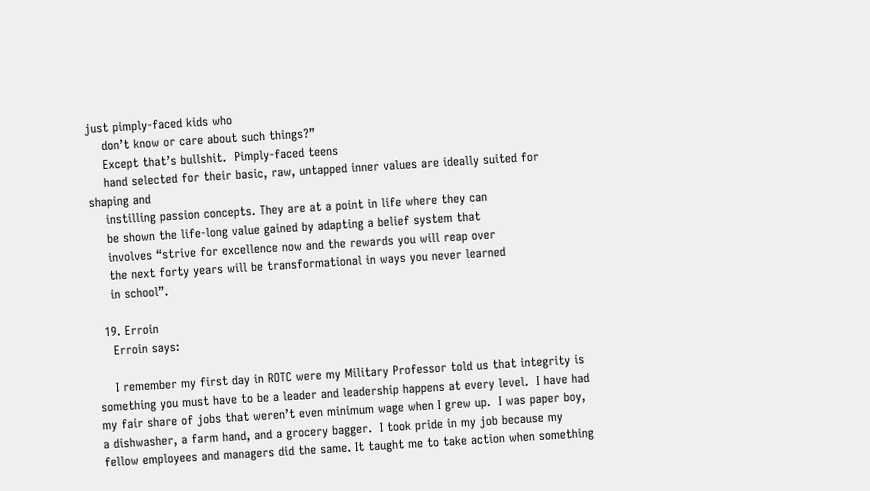just pimply-faced kids who
    don’t know or care about such things?”
    Except that’s bullshit.  Pimply-faced teens
    hand selected for their basic, raw, untapped inner values are ideally suited for shaping and
    instilling passion concepts. They are at a point in life where they can
    be shown the life-long value gained by adapting a belief system that
    involves “strive for excellence now and the rewards you will reap over
    the next forty years will be transformational in ways you never learned
    in school”.

  19. Erroin
    Erroin says:

    I remember my first day in ROTC were my Military Professor told us that integrity is something you must have to be a leader and leadership happens at every level.  I have had my fair share of jobs that weren’t even minimum wage when I grew up.  I was paper boy, a dishwasher, a farm hand, and a grocery bagger.  I took pride in my job because my fellow employees and managers did the same. It taught me to take action when something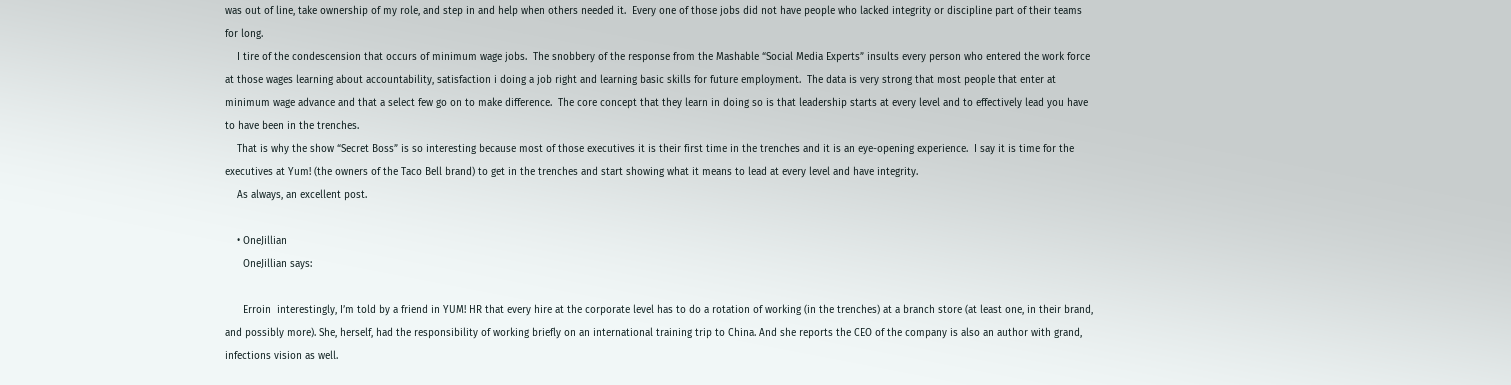was out of line, take ownership of my role, and step in and help when others needed it.  Every one of those jobs did not have people who lacked integrity or discipline part of their teams for long.
    I tire of the condescension that occurs of minimum wage jobs.  The snobbery of the response from the Mashable “Social Media Experts” insults every person who entered the work force at those wages learning about accountability, satisfaction i doing a job right and learning basic skills for future employment.  The data is very strong that most people that enter at minimum wage advance and that a select few go on to make difference.  The core concept that they learn in doing so is that leadership starts at every level and to effectively lead you have to have been in the trenches.
    That is why the show “Secret Boss” is so interesting because most of those executives it is their first time in the trenches and it is an eye-opening experience.  I say it is time for the executives at Yum! (the owners of the Taco Bell brand) to get in the trenches and start showing what it means to lead at every level and have integrity.
    As always, an excellent post.

    • OneJillian
      OneJillian says:

      Erroin  interestingly, I’m told by a friend in YUM! HR that every hire at the corporate level has to do a rotation of working (in the trenches) at a branch store (at least one, in their brand, and possibly more). She, herself, had the responsibility of working briefly on an international training trip to China. And she reports the CEO of the company is also an author with grand, infections vision as well.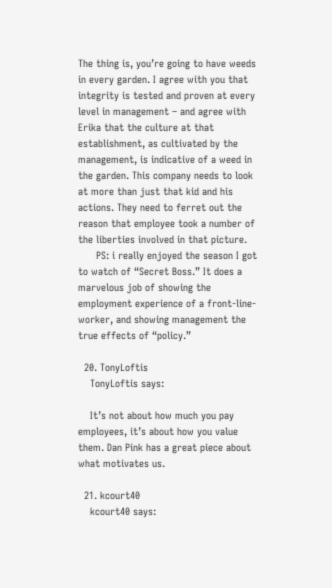The thing is, you’re going to have weeds in every garden. I agree with you that integrity is tested and proven at every level in management – and agree with Erika that the culture at that establishment, as cultivated by the management, is indicative of a weed in the garden. This company needs to look at more than just that kid and his actions. They need to ferret out the reason that employee took a number of the liberties involved in that picture.
      PS: i really enjoyed the season I got to watch of “Secret Boss.” It does a marvelous job of showing the employment experience of a front-line-worker, and showing management the true effects of “policy.”

  20. TonyLoftis
    TonyLoftis says:

    It’s not about how much you pay employees, it’s about how you value them. Dan Pink has a great piece about what motivates us.

  21. kcourt40
    kcourt40 says: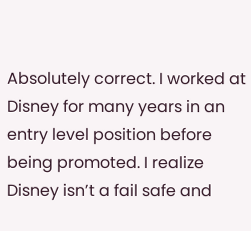Absolutely correct. I worked at Disney for many years in an entry level position before being promoted. I realize Disney isn’t a fail safe and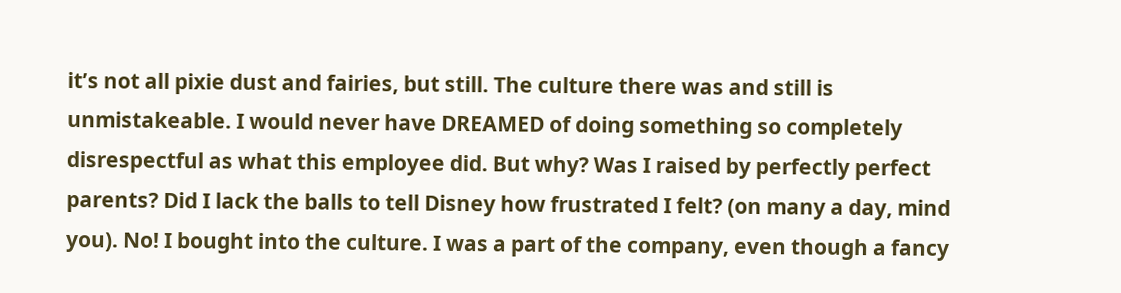it’s not all pixie dust and fairies, but still. The culture there was and still is unmistakeable. I would never have DREAMED of doing something so completely disrespectful as what this employee did. But why? Was I raised by perfectly perfect parents? Did I lack the balls to tell Disney how frustrated I felt? (on many a day, mind you). No! I bought into the culture. I was a part of the company, even though a fancy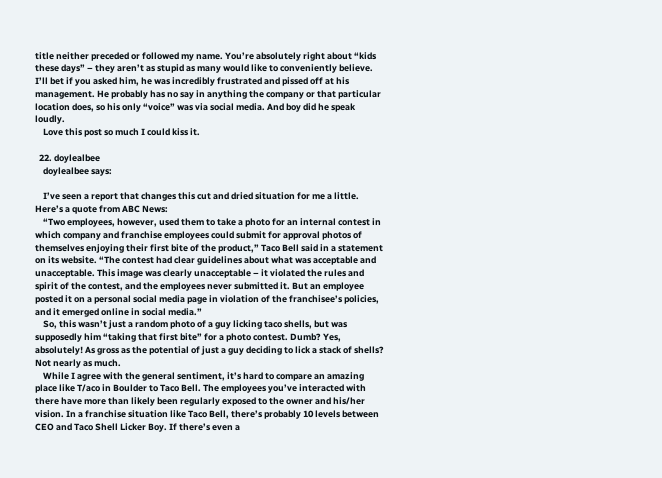title neither preceded or followed my name. You’re absolutely right about “kids these days” – they aren’t as stupid as many would like to conveniently believe. I’ll bet if you asked him, he was incredibly frustrated and pissed off at his management. He probably has no say in anything the company or that particular location does, so his only “voice” was via social media. And boy did he speak loudly.
    Love this post so much I could kiss it.

  22. doylealbee
    doylealbee says:

    I’ve seen a report that changes this cut and dried situation for me a little. Here’s a quote from ABC News:
    “Two employees, however, used them to take a photo for an internal contest in which company and franchise employees could submit for approval photos of themselves enjoying their first bite of the product,” Taco Bell said in a statement on its website. “The contest had clear guidelines about what was acceptable and unacceptable. This image was clearly unacceptable – it violated the rules and spirit of the contest, and the employees never submitted it. But an employee posted it on a personal social media page in violation of the franchisee’s policies, and it emerged online in social media.”
    So, this wasn’t just a random photo of a guy licking taco shells, but was supposedly him “taking that first bite” for a photo contest. Dumb? Yes, absolutely! As gross as the potential of just a guy deciding to lick a stack of shells? Not nearly as much.
    While I agree with the general sentiment, it’s hard to compare an amazing place like T/aco in Boulder to Taco Bell. The employees you’ve interacted with there have more than likely been regularly exposed to the owner and his/her vision. In a franchise situation like Taco Bell, there’s probably 10 levels between CEO and Taco Shell Licker Boy. If there’s even a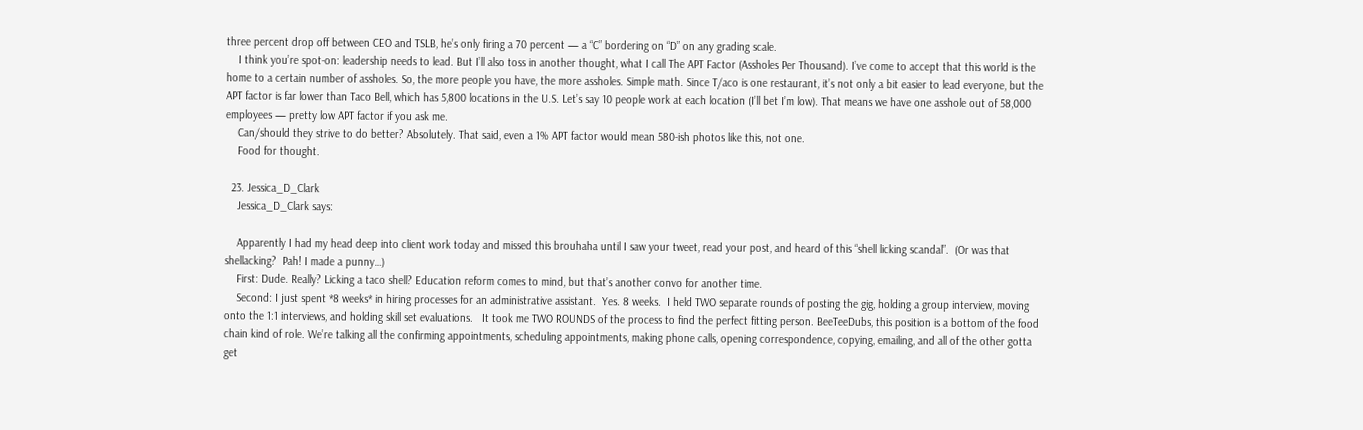three percent drop off between CEO and TSLB, he’s only firing a 70 percent — a “C” bordering on “D” on any grading scale.
    I think you’re spot-on: leadership needs to lead. But I’ll also toss in another thought, what I call The APT Factor (Assholes Per Thousand). I’ve come to accept that this world is the home to a certain number of assholes. So, the more people you have, the more assholes. Simple math. Since T/aco is one restaurant, it’s not only a bit easier to lead everyone, but the APT factor is far lower than Taco Bell, which has 5,800 locations in the U.S. Let’s say 10 people work at each location (I’ll bet I’m low). That means we have one asshole out of 58,000 employees — pretty low APT factor if you ask me.
    Can/should they strive to do better? Absolutely. That said, even a 1% APT factor would mean 580-ish photos like this, not one.
    Food for thought.

  23. Jessica_D_Clark
    Jessica_D_Clark says:

    Apparently I had my head deep into client work today and missed this brouhaha until I saw your tweet, read your post, and heard of this “shell licking scandal”.  (Or was that shellacking?  Pah! I made a punny…)
    First: Dude. Really? Licking a taco shell? Education reform comes to mind, but that’s another convo for another time.
    Second: I just spent *8 weeks* in hiring processes for an administrative assistant.  Yes. 8 weeks.  I held TWO separate rounds of posting the gig, holding a group interview, moving onto the 1:1 interviews, and holding skill set evaluations.   It took me TWO ROUNDS of the process to find the perfect fitting person. BeeTeeDubs, this position is a bottom of the food chain kind of role. We’re talking all the confirming appointments, scheduling appointments, making phone calls, opening correspondence, copying, emailing, and all of the other gotta get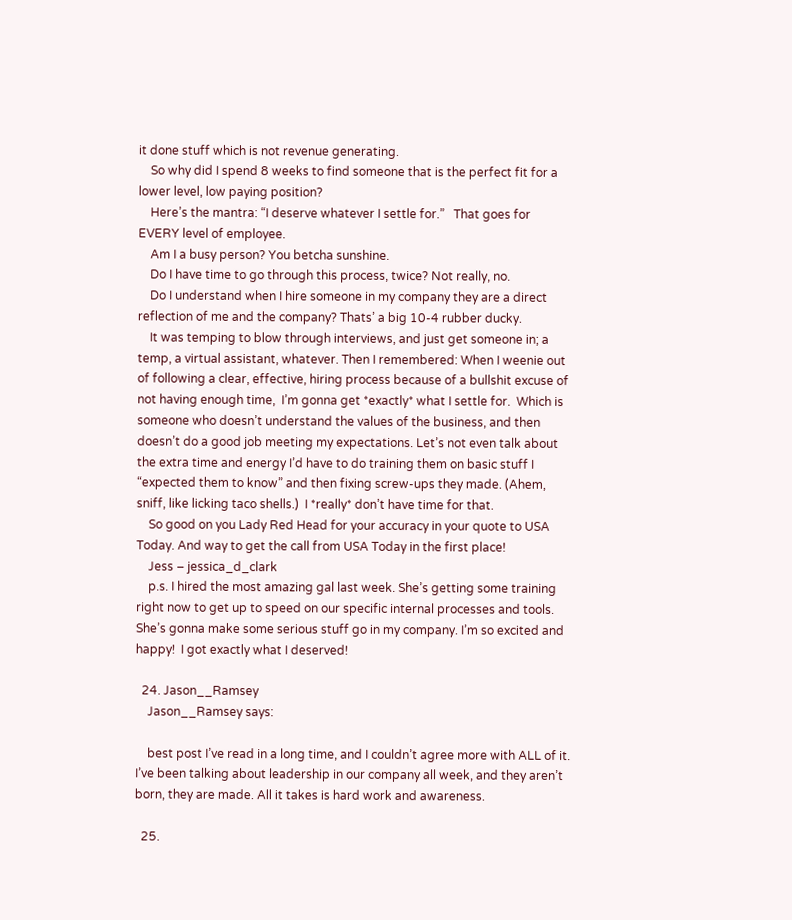it done stuff which is not revenue generating.
    So why did I spend 8 weeks to find someone that is the perfect fit for a lower level, low paying position?
    Here’s the mantra: “I deserve whatever I settle for.”   That goes for EVERY level of employee.
    Am I a busy person? You betcha sunshine.
    Do I have time to go through this process, twice? Not really, no.
    Do I understand when I hire someone in my company they are a direct reflection of me and the company? Thats’ a big 10-4 rubber ducky.
    It was temping to blow through interviews, and just get someone in; a temp, a virtual assistant, whatever. Then I remembered: When I weenie out of following a clear, effective, hiring process because of a bullshit excuse of not having enough time,  I’m gonna get *exactly* what I settle for.  Which is someone who doesn’t understand the values of the business, and then doesn’t do a good job meeting my expectations. Let’s not even talk about the extra time and energy I’d have to do training them on basic stuff I “expected them to know” and then fixing screw-ups they made. (Ahem, sniff, like licking taco shells.)  I *really* don’t have time for that.
    So good on you Lady Red Head for your accuracy in your quote to USA Today. And way to get the call from USA Today in the first place!
    Jess – jessica_d_clark
    p.s. I hired the most amazing gal last week. She’s getting some training right now to get up to speed on our specific internal processes and tools. She’s gonna make some serious stuff go in my company. I’m so excited and happy!  I got exactly what I deserved!

  24. Jason__Ramsey
    Jason__Ramsey says:

    best post I’ve read in a long time, and I couldn’t agree more with ALL of it. I’ve been talking about leadership in our company all week, and they aren’t born, they are made. All it takes is hard work and awareness.

  25.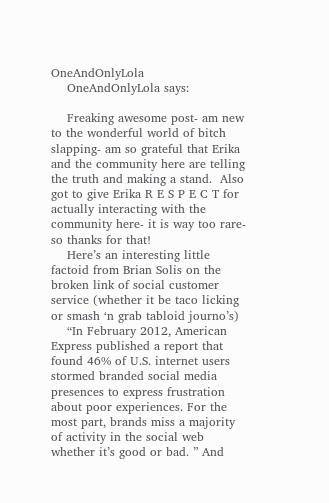OneAndOnlyLola
    OneAndOnlyLola says:

    Freaking awesome post- am new to the wonderful world of bitch slapping- am so grateful that Erika and the community here are telling the truth and making a stand.  Also got to give Erika R E S P E C T for actually interacting with the community here- it is way too rare- so thanks for that!
    Here’s an interesting little factoid from Brian Solis on the broken link of social customer service (whether it be taco licking or smash ‘n grab tabloid journo’s)
    “In February 2012, American Express published a report that found 46% of U.S. internet users stormed branded social media presences to express frustration about poor experiences. For the most part, brands miss a majority of activity in the social web whether it’s good or bad. ” And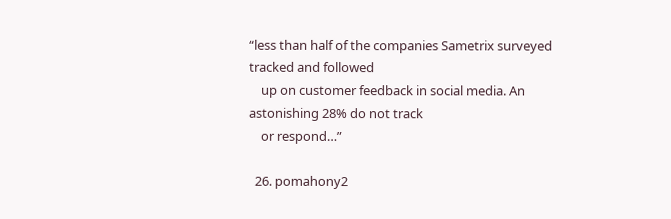“less than half of the companies Sametrix surveyed tracked and followed
    up on customer feedback in social media. An astonishing 28% do not track
    or respond…”

  26. pomahony2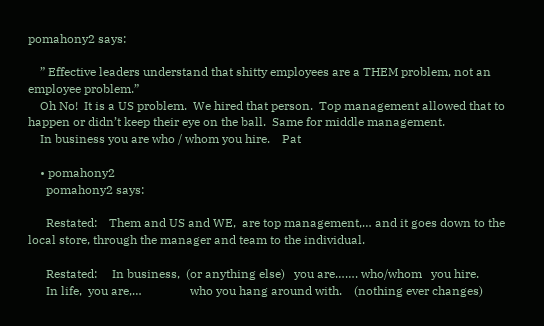pomahony2 says:

    ” Effective leaders understand that shitty employees are a THEM problem, not an employee problem.”
    Oh No!  It is a US problem.  We hired that person.  Top management allowed that to happen or didn’t keep their eye on the ball.  Same for middle management.
    In business you are who / whom you hire.    Pat

    • pomahony2
      pomahony2 says:

      Restated:    Them and US and WE,  are top management,… and it goes down to the local store, through the manager and team to the individual.

      Restated:     In business,  (or anything else)   you are……. who/whom   you hire.
      In life,  you are,…                who you hang around with.    (nothing ever changes)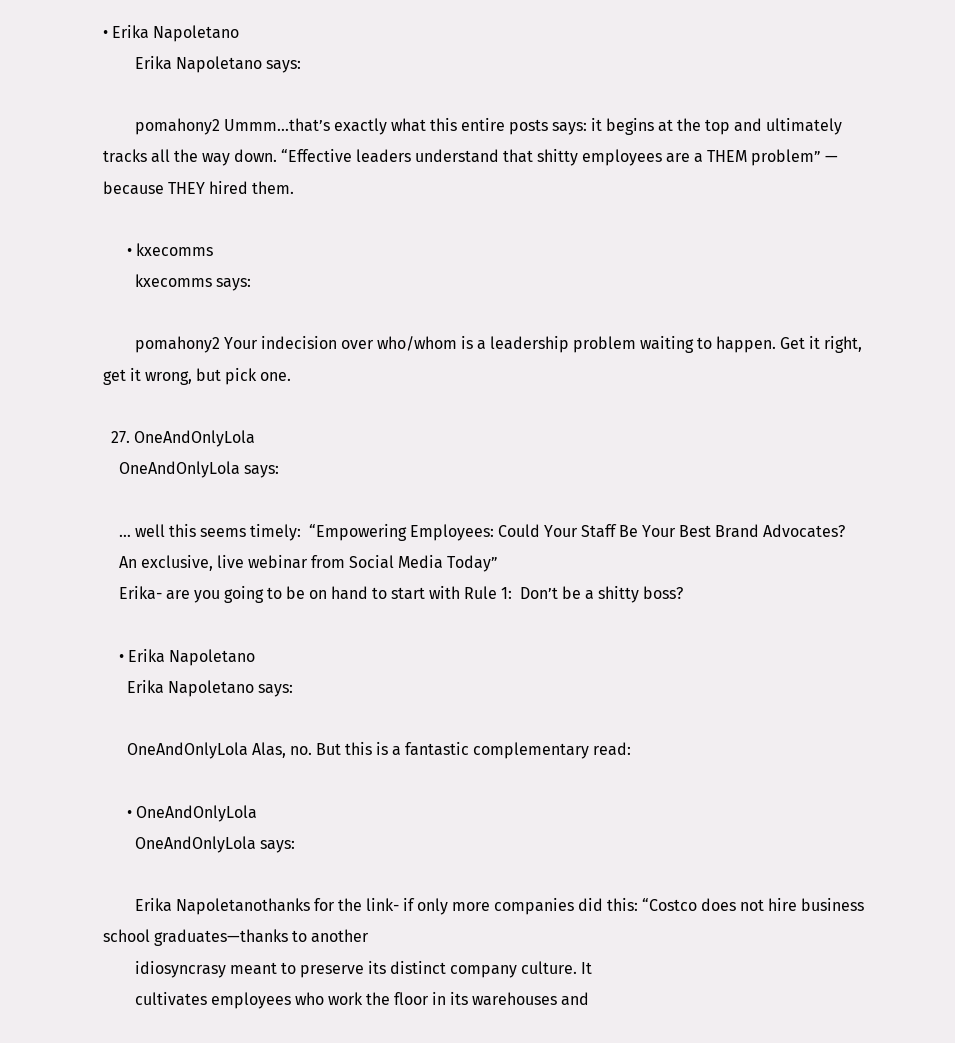• Erika Napoletano
        Erika Napoletano says:

        pomahony2 Ummm…that’s exactly what this entire posts says: it begins at the top and ultimately tracks all the way down. “Effective leaders understand that shitty employees are a THEM problem” — because THEY hired them.

      • kxecomms
        kxecomms says:

        pomahony2 Your indecision over who/whom is a leadership problem waiting to happen. Get it right, get it wrong, but pick one.

  27. OneAndOnlyLola
    OneAndOnlyLola says:

    … well this seems timely:  “Empowering Employees: Could Your Staff Be Your Best Brand Advocates?
    An exclusive, live webinar from Social Media Today”
    Erika- are you going to be on hand to start with Rule 1:  Don’t be a shitty boss?

    • Erika Napoletano
      Erika Napoletano says:

      OneAndOnlyLola Alas, no. But this is a fantastic complementary read:

      • OneAndOnlyLola
        OneAndOnlyLola says:

        Erika Napoletanothanks for the link- if only more companies did this: “Costco does not hire business school graduates—thanks to another
        idiosyncrasy meant to preserve its distinct company culture. It
        cultivates employees who work the floor in its warehouses and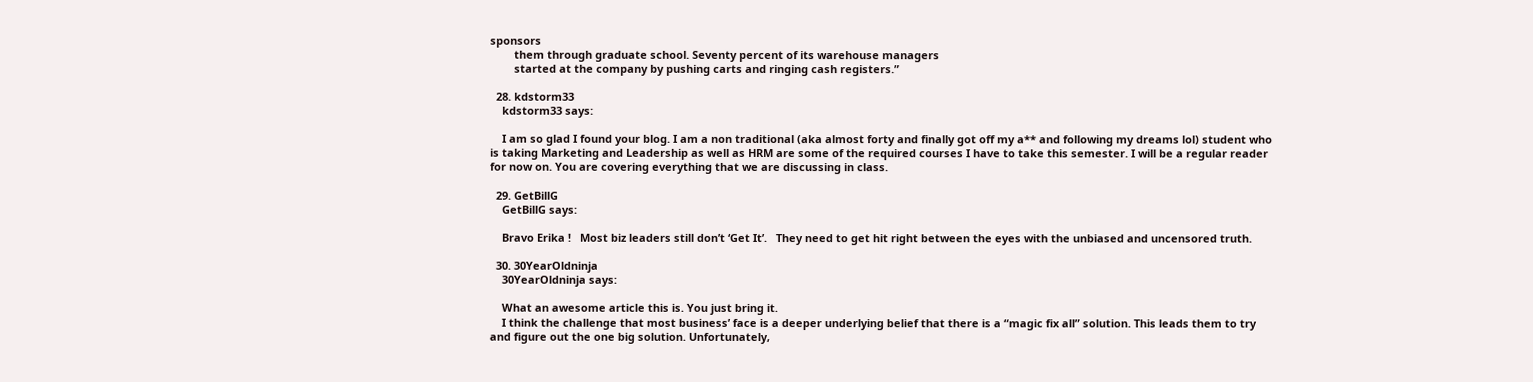sponsors
        them through graduate school. Seventy percent of its warehouse managers
        started at the company by pushing carts and ringing cash registers.”

  28. kdstorm33
    kdstorm33 says:

    I am so glad I found your blog. I am a non traditional (aka almost forty and finally got off my a** and following my dreams lol) student who is taking Marketing and Leadership as well as HRM are some of the required courses I have to take this semester. I will be a regular reader for now on. You are covering everything that we are discussing in class.

  29. GetBillG
    GetBillG says:

    Bravo Erika !   Most biz leaders still don’t ‘Get It’.   They need to get hit right between the eyes with the unbiased and uncensored truth.

  30. 30YearOldninja
    30YearOldninja says:

    What an awesome article this is. You just bring it.
    I think the challenge that most business’ face is a deeper underlying belief that there is a “magic fix all” solution. This leads them to try and figure out the one big solution. Unfortunately,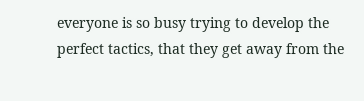everyone is so busy trying to develop the perfect tactics, that they get away from the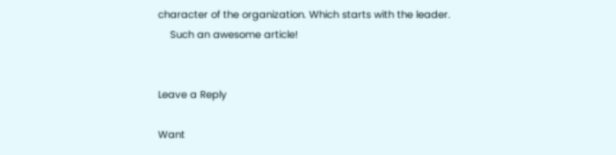character of the organization. Which starts with the leader.
    Such an awesome article!


Leave a Reply

Want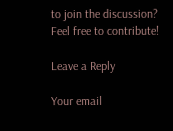to join the discussion?
Feel free to contribute!

Leave a Reply

Your email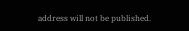address will not be published.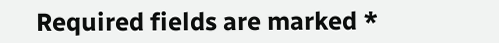Required fields are marked *